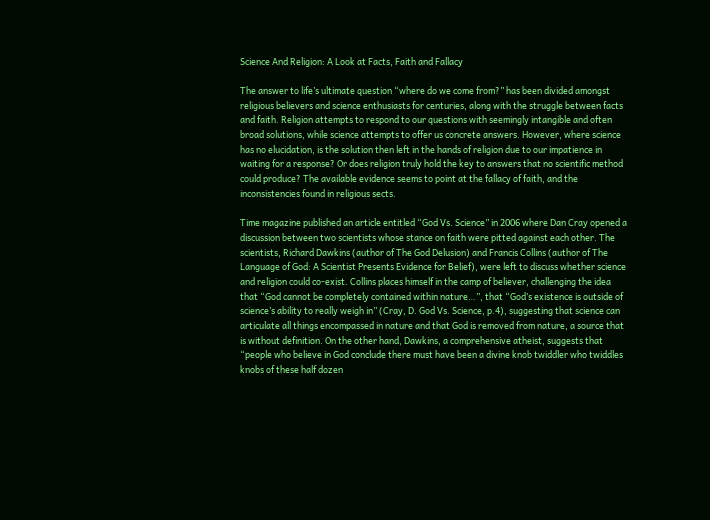Science And Religion: A Look at Facts, Faith and Fallacy

The answer to life’s ultimate question “where do we come from?” has been divided amongst religious believers and science enthusiasts for centuries, along with the struggle between facts and faith. Religion attempts to respond to our questions with seemingly intangible and often broad solutions, while science attempts to offer us concrete answers. However, where science has no elucidation, is the solution then left in the hands of religion due to our impatience in waiting for a response? Or does religion truly hold the key to answers that no scientific method could produce? The available evidence seems to point at the fallacy of faith, and the inconsistencies found in religious sects.

Time magazine published an article entitled “God Vs. Science” in 2006 where Dan Cray opened a discussion between two scientists whose stance on faith were pitted against each other. The scientists, Richard Dawkins (author of The God Delusion) and Francis Collins (author of The Language of God: A Scientist Presents Evidence for Belief), were left to discuss whether science and religion could co-exist. Collins places himself in the camp of believer, challenging the idea that “God cannot be completely contained within nature…”, that “God’s existence is outside of science’s ability to really weigh in” (Cray, D. God Vs. Science, p.4), suggesting that science can articulate all things encompassed in nature and that God is removed from nature, a source that is without definition. On the other hand, Dawkins, a comprehensive atheist, suggests that “people who believe in God conclude there must have been a divine knob twiddler who twiddles knobs of these half dozen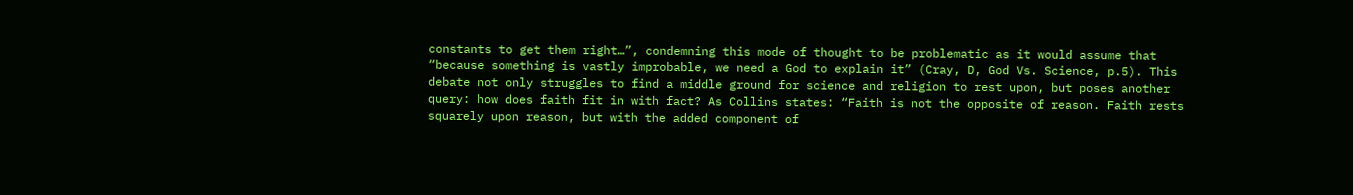constants to get them right…”, condemning this mode of thought to be problematic as it would assume that “because something is vastly improbable, we need a God to explain it” (Cray, D, God Vs. Science, p.5). This debate not only struggles to find a middle ground for science and religion to rest upon, but poses another query: how does faith fit in with fact? As Collins states: “Faith is not the opposite of reason. Faith rests squarely upon reason, but with the added component of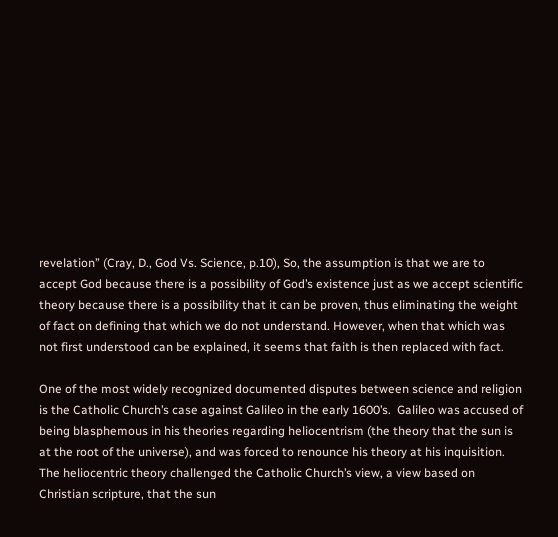revelation” (Cray, D., God Vs. Science, p.10), So, the assumption is that we are to accept God because there is a possibility of God’s existence just as we accept scientific theory because there is a possibility that it can be proven, thus eliminating the weight of fact on defining that which we do not understand. However, when that which was not first understood can be explained, it seems that faith is then replaced with fact.

One of the most widely recognized documented disputes between science and religion is the Catholic Church’s case against Galileo in the early 1600’s.  Galileo was accused of being blasphemous in his theories regarding heliocentrism (the theory that the sun is at the root of the universe), and was forced to renounce his theory at his inquisition. The heliocentric theory challenged the Catholic Church’s view, a view based on Christian scripture, that the sun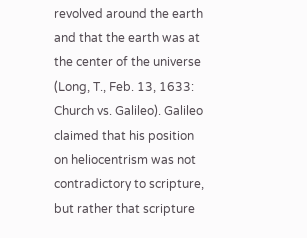revolved around the earth and that the earth was at the center of the universe (Long, T., Feb. 13, 1633: Church vs. Galileo). Galileo claimed that his position on heliocentrism was not contradictory to scripture, but rather that scripture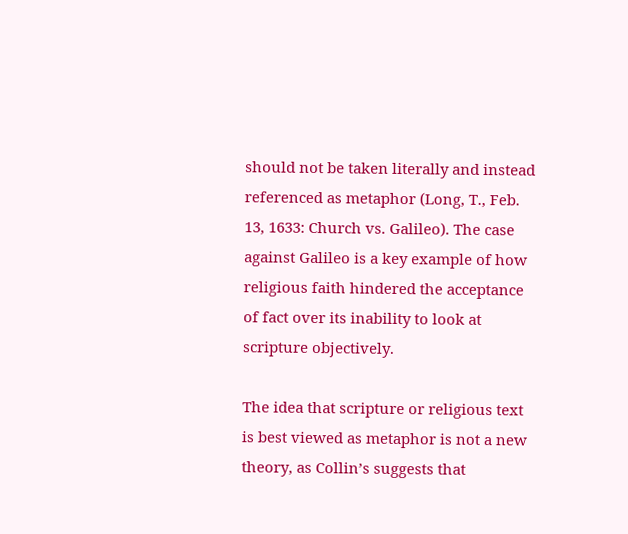should not be taken literally and instead referenced as metaphor (Long, T., Feb. 13, 1633: Church vs. Galileo). The case against Galileo is a key example of how religious faith hindered the acceptance of fact over its inability to look at scripture objectively.

The idea that scripture or religious text is best viewed as metaphor is not a new theory, as Collin’s suggests that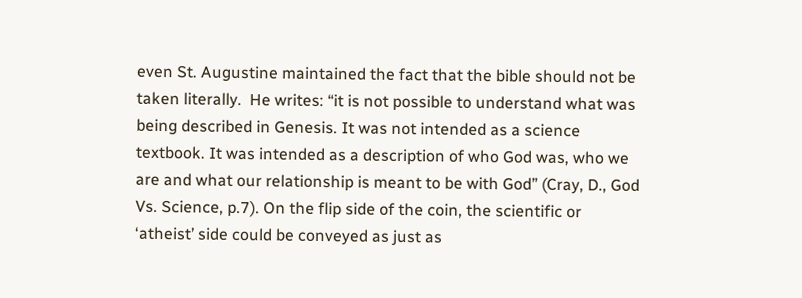even St. Augustine maintained the fact that the bible should not be taken literally.  He writes: “it is not possible to understand what was being described in Genesis. It was not intended as a science textbook. It was intended as a description of who God was, who we are and what our relationship is meant to be with God” (Cray, D., God Vs. Science, p.7). On the flip side of the coin, the scientific or ‘atheist’ side could be conveyed as just as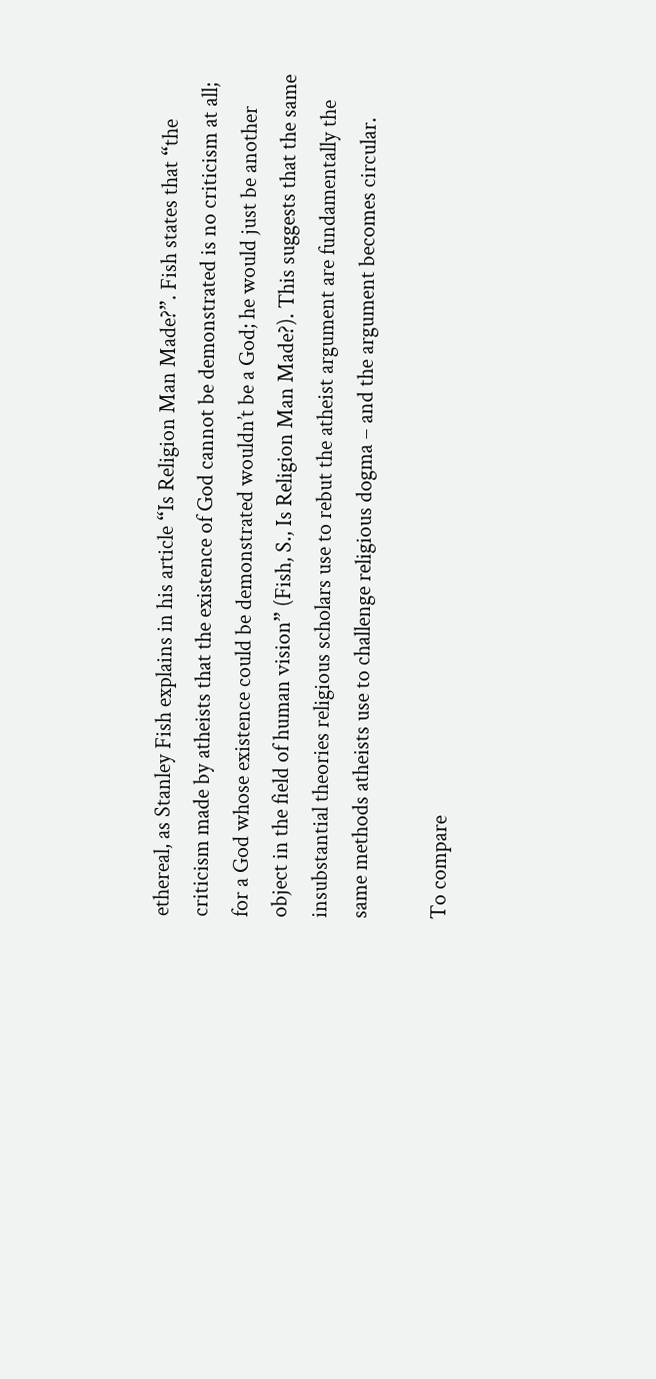ethereal, as Stanley Fish explains in his article “Is Religion Man Made?”. Fish states that “the criticism made by atheists that the existence of God cannot be demonstrated is no criticism at all; for a God whose existence could be demonstrated wouldn’t be a God; he would just be another object in the field of human vision” (Fish, S., Is Religion Man Made?). This suggests that the same insubstantial theories religious scholars use to rebut the atheist argument are fundamentally the same methods atheists use to challenge religious dogma – and the argument becomes circular.

To compare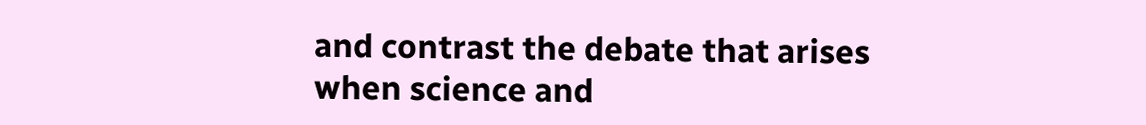and contrast the debate that arises when science and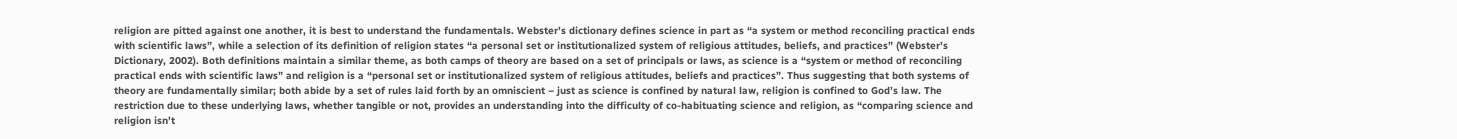religion are pitted against one another, it is best to understand the fundamentals. Webster’s dictionary defines science in part as “a system or method reconciling practical ends with scientific laws”, while a selection of its definition of religion states “a personal set or institutionalized system of religious attitudes, beliefs, and practices” (Webster’s Dictionary, 2002). Both definitions maintain a similar theme, as both camps of theory are based on a set of principals or laws, as science is a “system or method of reconciling practical ends with scientific laws” and religion is a “personal set or institutionalized system of religious attitudes, beliefs and practices”. Thus suggesting that both systems of theory are fundamentally similar; both abide by a set of rules laid forth by an omniscient – just as science is confined by natural law, religion is confined to God’s law. The restriction due to these underlying laws, whether tangible or not, provides an understanding into the difficulty of co-habituating science and religion, as “comparing science and religion isn’t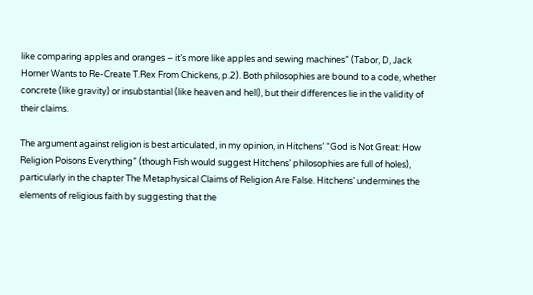like comparing apples and oranges – it’s more like apples and sewing machines” (Tabor, D, Jack Horner Wants to Re-Create T.Rex From Chickens, p.2). Both philosophies are bound to a code, whether concrete (like gravity) or insubstantial (like heaven and hell), but their differences lie in the validity of their claims.

The argument against religion is best articulated, in my opinion, in Hitchens’ “God is Not Great: How Religion Poisons Everything” (though Fish would suggest Hitchens’ philosophies are full of holes), particularly in the chapter The Metaphysical Claims of Religion Are False. Hitchens’ undermines the elements of religious faith by suggesting that the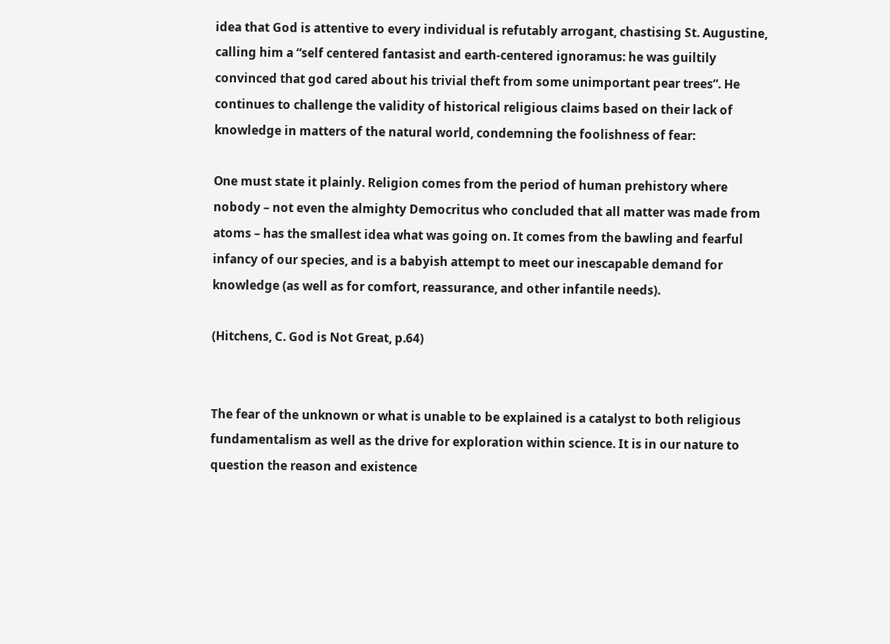idea that God is attentive to every individual is refutably arrogant, chastising St. Augustine, calling him a “self centered fantasist and earth-centered ignoramus: he was guiltily convinced that god cared about his trivial theft from some unimportant pear trees”. He continues to challenge the validity of historical religious claims based on their lack of knowledge in matters of the natural world, condemning the foolishness of fear:

One must state it plainly. Religion comes from the period of human prehistory where nobody – not even the almighty Democritus who concluded that all matter was made from atoms – has the smallest idea what was going on. It comes from the bawling and fearful infancy of our species, and is a babyish attempt to meet our inescapable demand for knowledge (as well as for comfort, reassurance, and other infantile needs).

(Hitchens, C. God is Not Great, p.64)


The fear of the unknown or what is unable to be explained is a catalyst to both religious fundamentalism as well as the drive for exploration within science. It is in our nature to question the reason and existence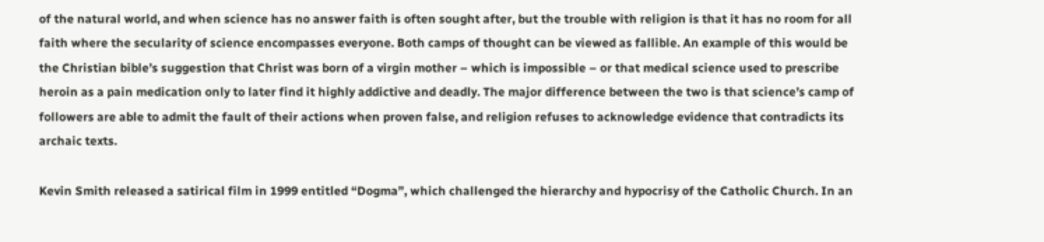of the natural world, and when science has no answer faith is often sought after, but the trouble with religion is that it has no room for all faith where the secularity of science encompasses everyone. Both camps of thought can be viewed as fallible. An example of this would be the Christian bible’s suggestion that Christ was born of a virgin mother – which is impossible – or that medical science used to prescribe heroin as a pain medication only to later find it highly addictive and deadly. The major difference between the two is that science’s camp of followers are able to admit the fault of their actions when proven false, and religion refuses to acknowledge evidence that contradicts its archaic texts.

Kevin Smith released a satirical film in 1999 entitled “Dogma”, which challenged the hierarchy and hypocrisy of the Catholic Church. In an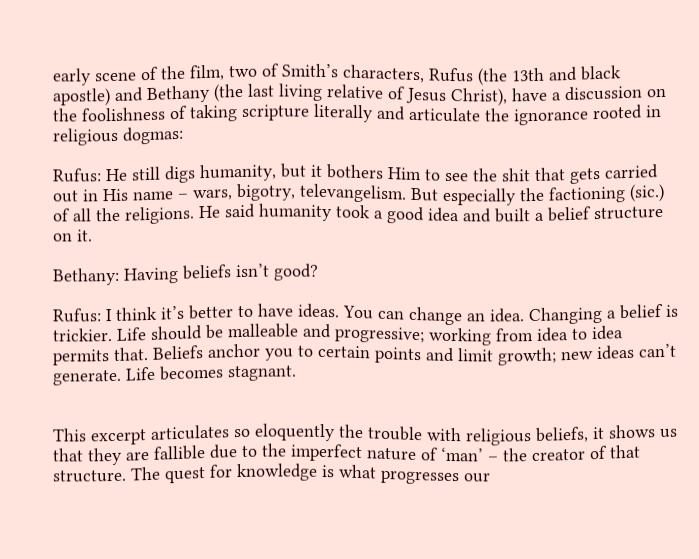early scene of the film, two of Smith’s characters, Rufus (the 13th and black apostle) and Bethany (the last living relative of Jesus Christ), have a discussion on the foolishness of taking scripture literally and articulate the ignorance rooted in religious dogmas:

Rufus: He still digs humanity, but it bothers Him to see the shit that gets carried out in His name – wars, bigotry, televangelism. But especially the factioning (sic.) of all the religions. He said humanity took a good idea and built a belief structure on it.

Bethany: Having beliefs isn’t good?

Rufus: I think it’s better to have ideas. You can change an idea. Changing a belief is trickier. Life should be malleable and progressive; working from idea to idea permits that. Beliefs anchor you to certain points and limit growth; new ideas can’t generate. Life becomes stagnant.


This excerpt articulates so eloquently the trouble with religious beliefs, it shows us that they are fallible due to the imperfect nature of ‘man’ – the creator of that structure. The quest for knowledge is what progresses our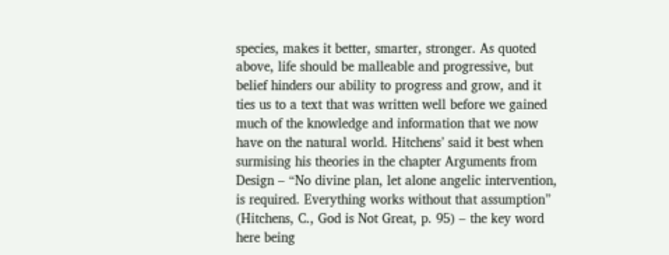species, makes it better, smarter, stronger. As quoted above, life should be malleable and progressive, but belief hinders our ability to progress and grow, and it ties us to a text that was written well before we gained much of the knowledge and information that we now have on the natural world. Hitchens’ said it best when surmising his theories in the chapter Arguments from Design – “No divine plan, let alone angelic intervention, is required. Everything works without that assumption” (Hitchens, C., God is Not Great, p. 95) – the key word here being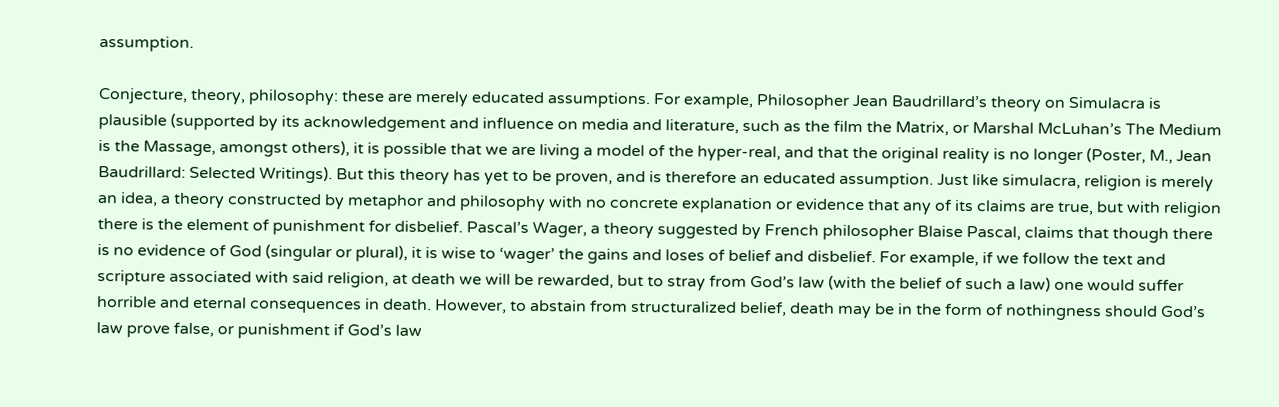assumption.

Conjecture, theory, philosophy: these are merely educated assumptions. For example, Philosopher Jean Baudrillard’s theory on Simulacra is plausible (supported by its acknowledgement and influence on media and literature, such as the film the Matrix, or Marshal McLuhan’s The Medium is the Massage, amongst others), it is possible that we are living a model of the hyper-real, and that the original reality is no longer (Poster, M., Jean Baudrillard: Selected Writings). But this theory has yet to be proven, and is therefore an educated assumption. Just like simulacra, religion is merely an idea, a theory constructed by metaphor and philosophy with no concrete explanation or evidence that any of its claims are true, but with religion there is the element of punishment for disbelief. Pascal’s Wager, a theory suggested by French philosopher Blaise Pascal, claims that though there is no evidence of God (singular or plural), it is wise to ‘wager’ the gains and loses of belief and disbelief. For example, if we follow the text and scripture associated with said religion, at death we will be rewarded, but to stray from God’s law (with the belief of such a law) one would suffer horrible and eternal consequences in death. However, to abstain from structuralized belief, death may be in the form of nothingness should God’s law prove false, or punishment if God’s law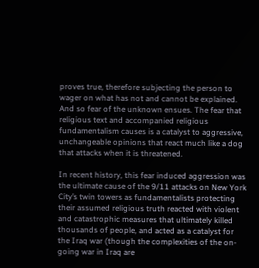proves true, therefore subjecting the person to wager on what has not and cannot be explained. And so fear of the unknown ensues. The fear that religious text and accompanied religious fundamentalism causes is a catalyst to aggressive, unchangeable opinions that react much like a dog that attacks when it is threatened.

In recent history, this fear induced aggression was the ultimate cause of the 9/11 attacks on New York City’s twin towers as fundamentalists protecting their assumed religious truth reacted with violent and catastrophic measures that ultimately killed thousands of people, and acted as a catalyst for the Iraq war (though the complexities of the on-going war in Iraq are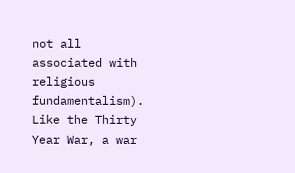not all associated with religious fundamentalism). Like the Thirty Year War, a war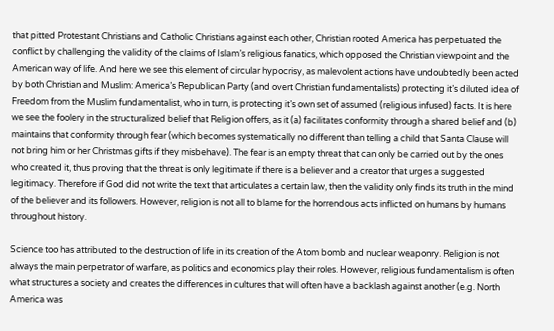that pitted Protestant Christians and Catholic Christians against each other, Christian rooted America has perpetuated the conflict by challenging the validity of the claims of Islam’s religious fanatics, which opposed the Christian viewpoint and the American way of life. And here we see this element of circular hypocrisy, as malevolent actions have undoubtedly been acted by both Christian and Muslim: America’s Republican Party (and overt Christian fundamentalists) protecting it’s diluted idea of Freedom from the Muslim fundamentalist, who in turn, is protecting it’s own set of assumed (religious infused) facts. It is here we see the foolery in the structuralized belief that Religion offers, as it (a) facilitates conformity through a shared belief and (b) maintains that conformity through fear (which becomes systematically no different than telling a child that Santa Clause will not bring him or her Christmas gifts if they misbehave). The fear is an empty threat that can only be carried out by the ones who created it, thus proving that the threat is only legitimate if there is a believer and a creator that urges a suggested legitimacy. Therefore if God did not write the text that articulates a certain law, then the validity only finds its truth in the mind of the believer and its followers. However, religion is not all to blame for the horrendous acts inflicted on humans by humans throughout history.

Science too has attributed to the destruction of life in its creation of the Atom bomb and nuclear weaponry. Religion is not always the main perpetrator of warfare, as politics and economics play their roles. However, religious fundamentalism is often what structures a society and creates the differences in cultures that will often have a backlash against another (e.g. North America was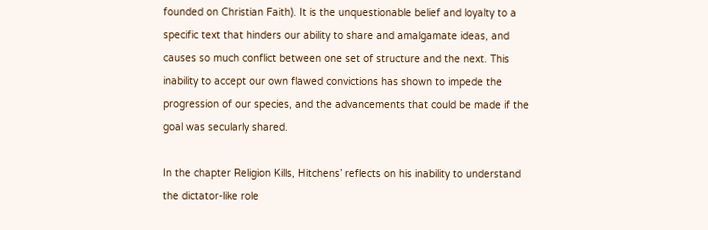founded on Christian Faith). It is the unquestionable belief and loyalty to a specific text that hinders our ability to share and amalgamate ideas, and causes so much conflict between one set of structure and the next. This inability to accept our own flawed convictions has shown to impede the progression of our species, and the advancements that could be made if the goal was secularly shared.

In the chapter Religion Kills, Hitchens’ reflects on his inability to understand the dictator-like role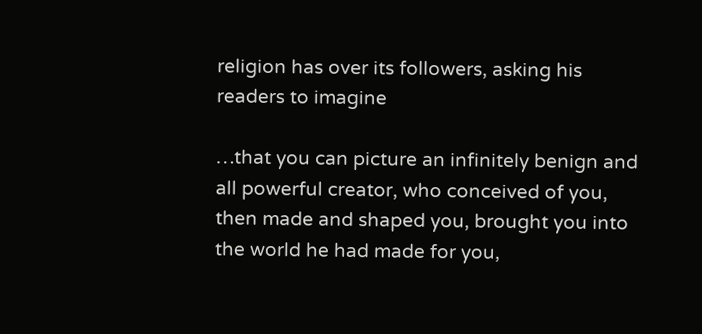religion has over its followers, asking his readers to imagine

…that you can picture an infinitely benign and all powerful creator, who conceived of you, then made and shaped you, brought you into the world he had made for you,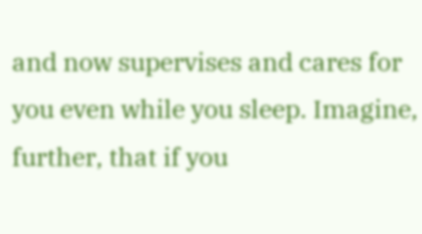and now supervises and cares for you even while you sleep. Imagine, further, that if you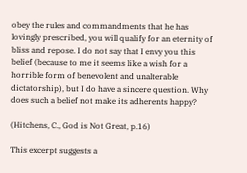obey the rules and commandments that he has lovingly prescribed, you will qualify for an eternity of bliss and repose. I do not say that I envy you this belief (because to me it seems like a wish for a horrible form of benevolent and unalterable dictatorship), but I do have a sincere question. Why does such a belief not make its adherents happy?

(Hitchens, C., God is Not Great, p.16)

This excerpt suggests a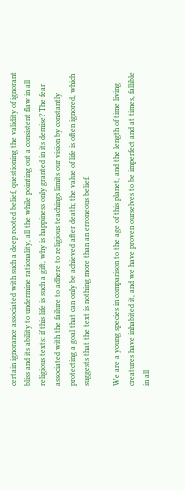certain ignorance associated with such a deep rooted belief, questioning the validity of ignorant bliss and its ability to undermine rationality, all the while pointing out a consistent flaw in all religious texts: if this life is such a gift, why is happiness only granted in its demise? The fear associated with the failure to adhere to religious teachings limits our vision by constantly protecting a goal that can only be achieved after death; the value of life is often ignored, which suggests that the text is nothing more than an erroneous belief.

We are a young species in comparison to the age of this planet, and the length of time living creatures have inhabited it, and we have proven ourselves to be imperfect and at times, fallible in all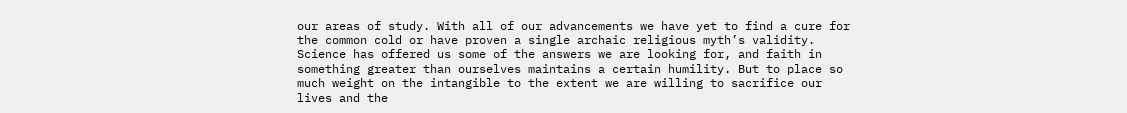our areas of study. With all of our advancements we have yet to find a cure for the common cold or have proven a single archaic religious myth’s validity. Science has offered us some of the answers we are looking for, and faith in something greater than ourselves maintains a certain humility. But to place so much weight on the intangible to the extent we are willing to sacrifice our lives and the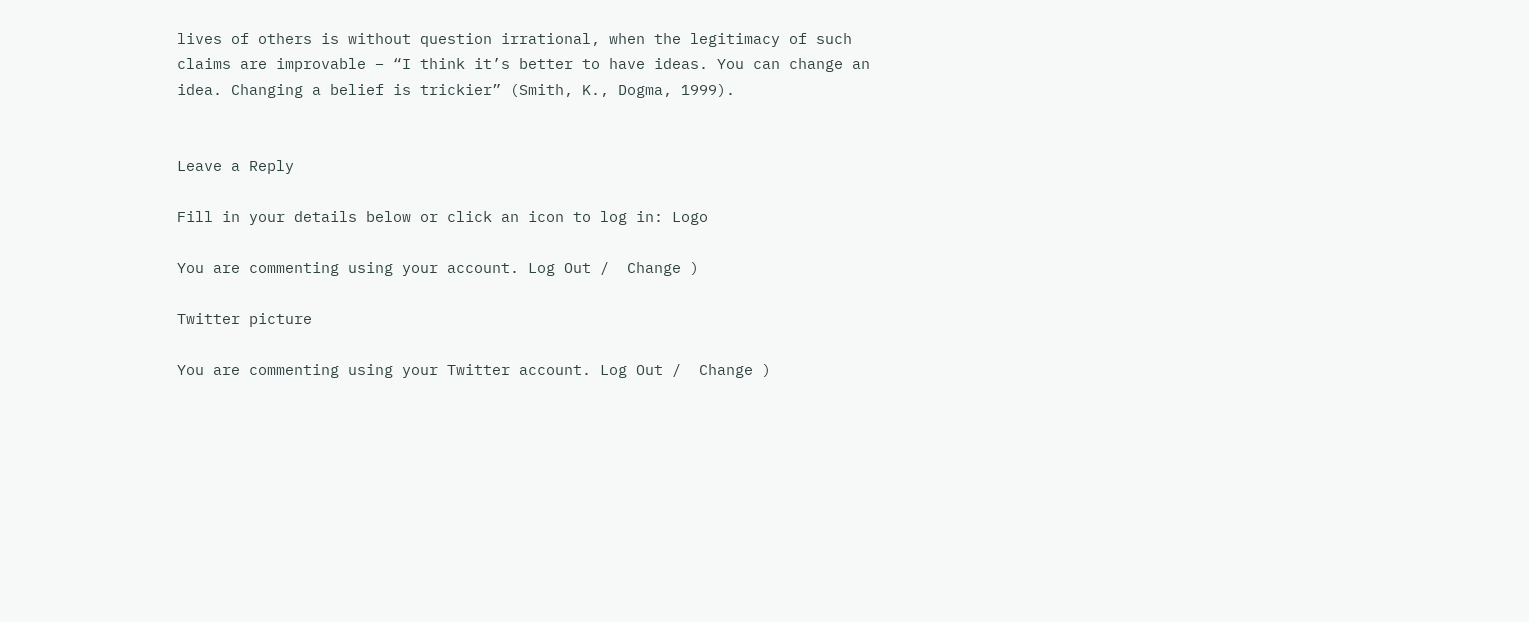lives of others is without question irrational, when the legitimacy of such claims are improvable – “I think it’s better to have ideas. You can change an idea. Changing a belief is trickier” (Smith, K., Dogma, 1999).


Leave a Reply

Fill in your details below or click an icon to log in: Logo

You are commenting using your account. Log Out /  Change )

Twitter picture

You are commenting using your Twitter account. Log Out /  Change )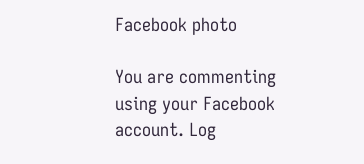Facebook photo

You are commenting using your Facebook account. Log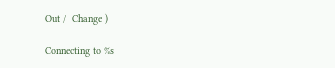Out /  Change )

Connecting to %s